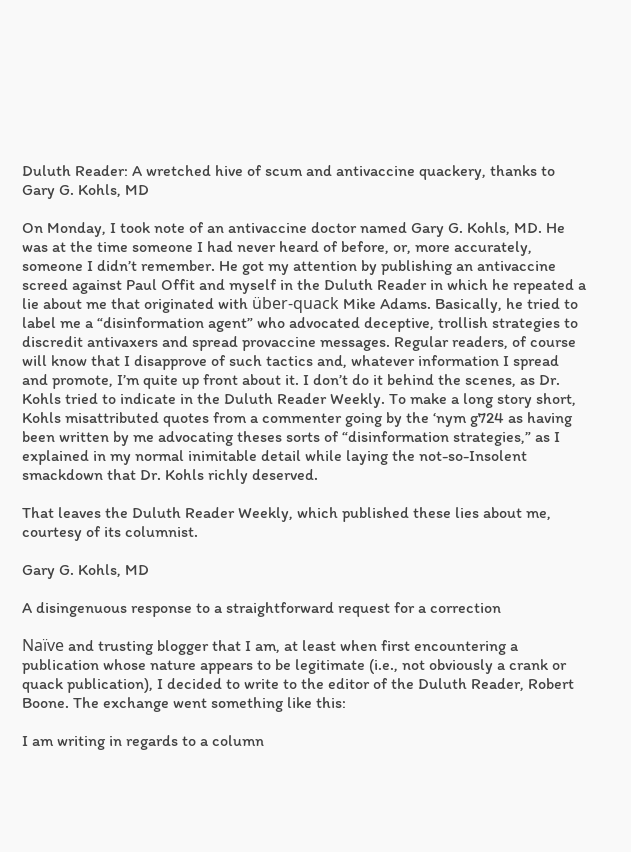Duluth Reader: A wretched hive of scum and antivaccine quackery, thanks to Gary G. Kohls, MD

On Monday, I took note of an antivaccine doctor named Gary G. Kohls, MD. He was at the time someone I had never heard of before, or, more accurately, someone I didn’t remember. He got my attention by publishing an antivaccine screed against Paul Offit and myself in the Duluth Reader in which he repeated a lie about me that originated with über-quack Mike Adams. Basically, he tried to label me a “disinformation agent” who advocated deceptive, trollish strategies to discredit antivaxers and spread provaccine messages. Regular readers, of course will know that I disapprove of such tactics and, whatever information I spread and promote, I’m quite up front about it. I don’t do it behind the scenes, as Dr. Kohls tried to indicate in the Duluth Reader Weekly. To make a long story short, Kohls misattributed quotes from a commenter going by the ‘nym g724 as having been written by me advocating theses sorts of “disinformation strategies,” as I explained in my normal inimitable detail while laying the not-so-Insolent smackdown that Dr. Kohls richly deserved.

That leaves the Duluth Reader Weekly, which published these lies about me, courtesy of its columnist.

Gary G. Kohls, MD

A disingenuous response to a straightforward request for a correction

Naïve and trusting blogger that I am, at least when first encountering a publication whose nature appears to be legitimate (i.e., not obviously a crank or quack publication), I decided to write to the editor of the Duluth Reader, Robert Boone. The exchange went something like this:

I am writing in regards to a column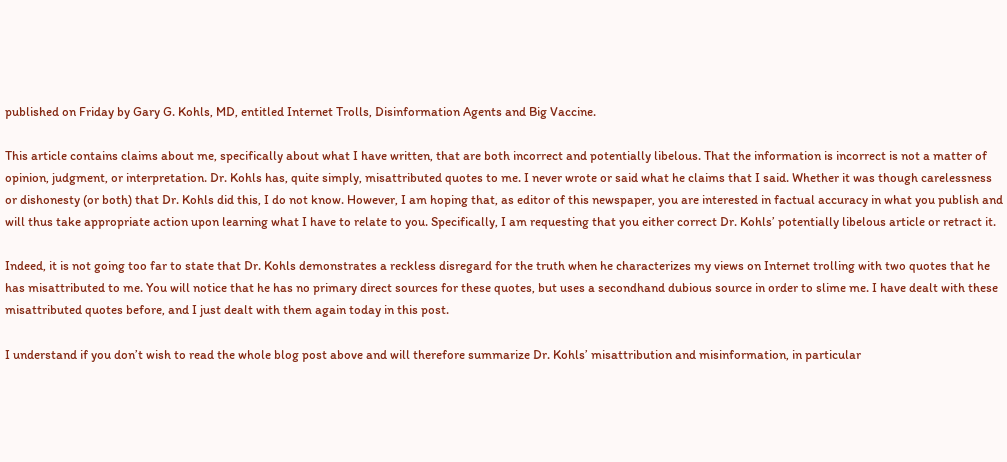published on Friday by Gary G. Kohls, MD, entitled Internet Trolls, Disinformation Agents and Big Vaccine.

This article contains claims about me, specifically about what I have written, that are both incorrect and potentially libelous. That the information is incorrect is not a matter of opinion, judgment, or interpretation. Dr. Kohls has, quite simply, misattributed quotes to me. I never wrote or said what he claims that I said. Whether it was though carelessness or dishonesty (or both) that Dr. Kohls did this, I do not know. However, I am hoping that, as editor of this newspaper, you are interested in factual accuracy in what you publish and will thus take appropriate action upon learning what I have to relate to you. Specifically, I am requesting that you either correct Dr. Kohls’ potentially libelous article or retract it.

Indeed, it is not going too far to state that Dr. Kohls demonstrates a reckless disregard for the truth when he characterizes my views on Internet trolling with two quotes that he has misattributed to me. You will notice that he has no primary direct sources for these quotes, but uses a secondhand dubious source in order to slime me. I have dealt with these misattributed quotes before, and I just dealt with them again today in this post.

I understand if you don’t wish to read the whole blog post above and will therefore summarize Dr. Kohls’ misattribution and misinformation, in particular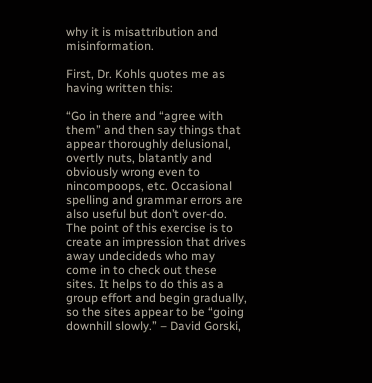why it is misattribution and misinformation.

First, Dr. Kohls quotes me as having written this:

“Go in there and “agree with them” and then say things that appear thoroughly delusional, overtly nuts, blatantly and obviously wrong even to nincompoops, etc. Occasional spelling and grammar errors are also useful but don’t over-do. The point of this exercise is to create an impression that drives away undecideds who may come in to check out these sites. It helps to do this as a group effort and begin gradually, so the sites appear to be “going downhill slowly.” – David Gorski,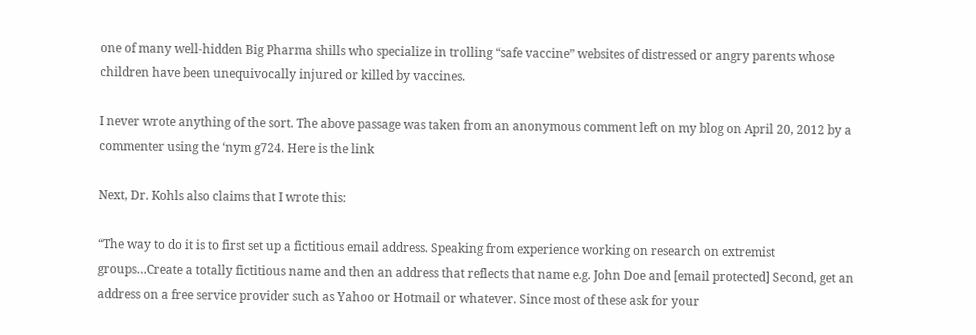one of many well-hidden Big Pharma shills who specialize in trolling “safe vaccine” websites of distressed or angry parents whose children have been unequivocally injured or killed by vaccines.

I never wrote anything of the sort. The above passage was taken from an anonymous comment left on my blog on April 20, 2012 by a commenter using the ‘nym g724. Here is the link

Next, Dr. Kohls also claims that I wrote this:

“The way to do it is to first set up a fictitious email address. Speaking from experience working on research on extremist groups…Create a totally fictitious name and then an address that reflects that name e.g. John Doe and [email protected] Second, get an address on a free service provider such as Yahoo or Hotmail or whatever. Since most of these ask for your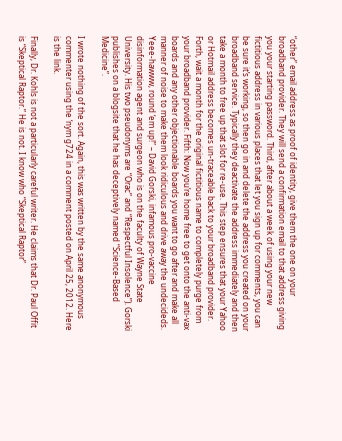“other” email address as proof of identity, give them the one on your broadband provider. They will send a confirmation email to that address giving you your starting password. Third, after about a week of using your new fictitious address in various places that let you sign up for comments, you can be sure it’s working, so then go in and delete the address you created on your broadband service. Typically they deactivate the address immediately and then take a month to free up that slot for re-use. This step ensures that your Yahoo or Hotmail address becomes un-traceable back to your broadband provider. Forth, wait a month for the original fictitious name to completely purge from your broadband provider. Fifth: Now you’re home free to get onto the anti-vax boards and any other objectionable boards you want to go after and make all manner of noise to make them look ridiculous and drive away the undecideds. Yeee-hawww, round ‘em up!” – David Gorski, infamous pro-vaccine disinformation agent and surgeon who is on the faculty of Wayne State University. His two pseudonyms are “Orac” and “Respectful Insolence”). Gorski publishes on a blogsite that he has deceptively named “Science-Based Medicine”.

I wrote nothing of the sort. Again, this was written by the same anonymous commenter using the ‘nym g724 in a comment posted on April 25, 2012. Here is the link.

Finally, Dr. Kohls is not a particularly careful writer. He claims that Dr. Paul Offit is “Skeptical Raptor.” He is not. I know who “Skeptical Raptor”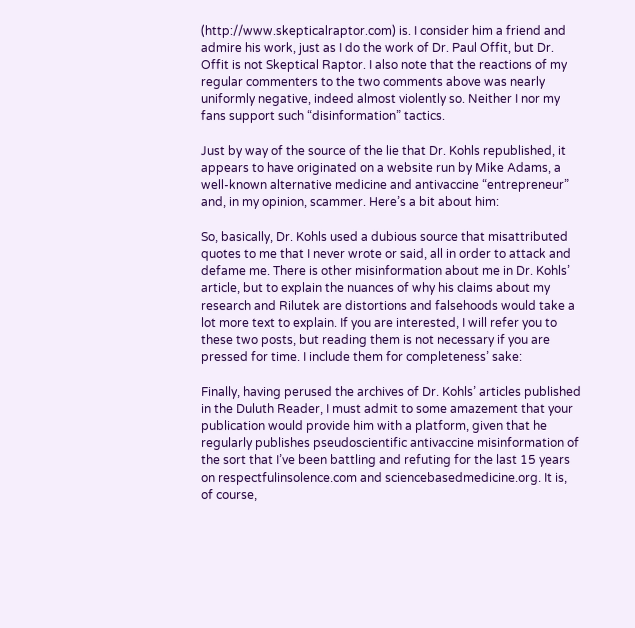(http://www.skepticalraptor.com) is. I consider him a friend and admire his work, just as I do the work of Dr. Paul Offit, but Dr. Offit is not Skeptical Raptor. I also note that the reactions of my regular commenters to the two comments above was nearly uniformly negative, indeed almost violently so. Neither I nor my fans support such “disinformation” tactics.

Just by way of the source of the lie that Dr. Kohls republished, it appears to have originated on a website run by Mike Adams, a well-known alternative medicine and antivaccine “entrepreneur” and, in my opinion, scammer. Here’s a bit about him:

So, basically, Dr. Kohls used a dubious source that misattributed quotes to me that I never wrote or said, all in order to attack and defame me. There is other misinformation about me in Dr. Kohls’ article, but to explain the nuances of why his claims about my research and Rilutek are distortions and falsehoods would take a lot more text to explain. If you are interested, I will refer you to these two posts, but reading them is not necessary if you are pressed for time. I include them for completeness’ sake:

Finally, having perused the archives of Dr. Kohls’ articles published in the Duluth Reader, I must admit to some amazement that your publication would provide him with a platform, given that he regularly publishes pseudoscientific antivaccine misinformation of the sort that I’ve been battling and refuting for the last 15 years on respectfulinsolence.com and sciencebasedmedicine.org. It is, of course,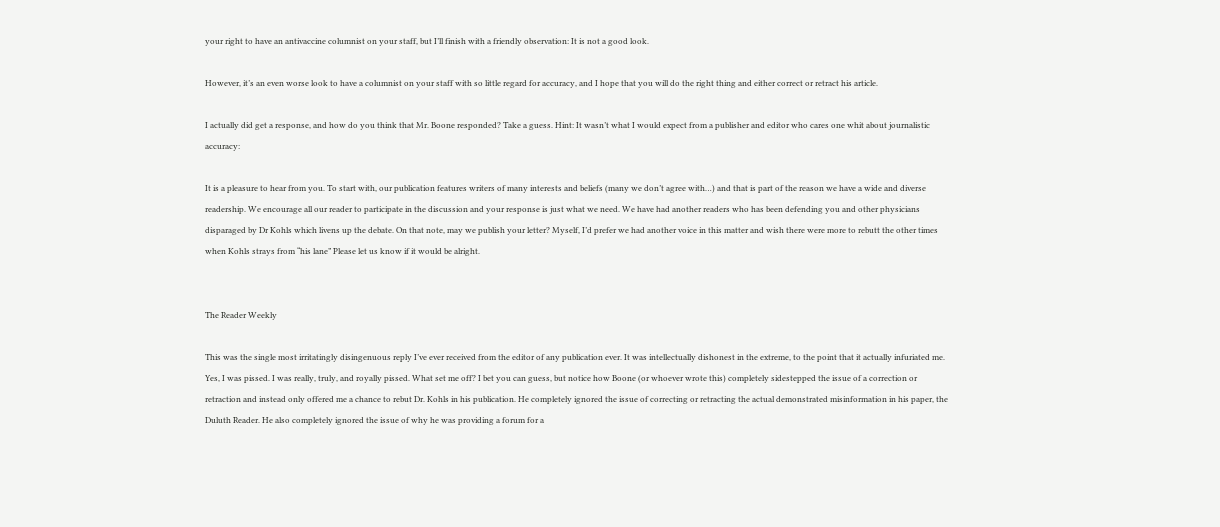your right to have an antivaccine columnist on your staff, but I’ll finish with a friendly observation: It is not a good look.

However, it’s an even worse look to have a columnist on your staff with so little regard for accuracy, and I hope that you will do the right thing and either correct or retract his article.

I actually did get a response, and how do you think that Mr. Boone responded? Take a guess. Hint: It wasn’t what I would expect from a publisher and editor who cares one whit about journalistic accuracy:

It is a pleasure to hear from you. To start with, our publication features writers of many interests and beliefs (many we don’t agree with…) and that is part of the reason we have a wide and diverse readership. We encourage all our reader to participate in the discussion and your response is just what we need. We have had another readers who has been defending you and other physicians disparaged by Dr Kohls which livens up the debate. On that note, may we publish your letter? Myself, I’d prefer we had another voice in this matter and wish there were more to rebutt the other times when Kohls strays from “his lane” Please let us know if it would be alright.


The Reader Weekly

This was the single most irritatingly disingenuous reply I’ve ever received from the editor of any publication ever. It was intellectually dishonest in the extreme, to the point that it actually infuriated me. Yes, I was pissed. I was really, truly, and royally pissed. What set me off? I bet you can guess, but notice how Boone (or whoever wrote this) completely sidestepped the issue of a correction or retraction and instead only offered me a chance to rebut Dr. Kohls in his publication. He completely ignored the issue of correcting or retracting the actual demonstrated misinformation in his paper, the Duluth Reader. He also completely ignored the issue of why he was providing a forum for a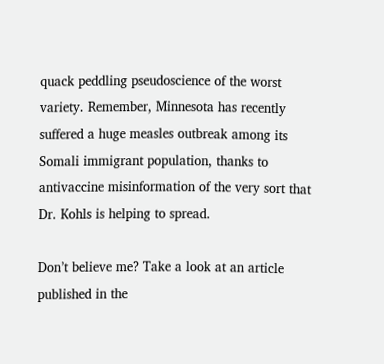quack peddling pseudoscience of the worst variety. Remember, Minnesota has recently suffered a huge measles outbreak among its Somali immigrant population, thanks to antivaccine misinformation of the very sort that Dr. Kohls is helping to spread.

Don’t believe me? Take a look at an article published in the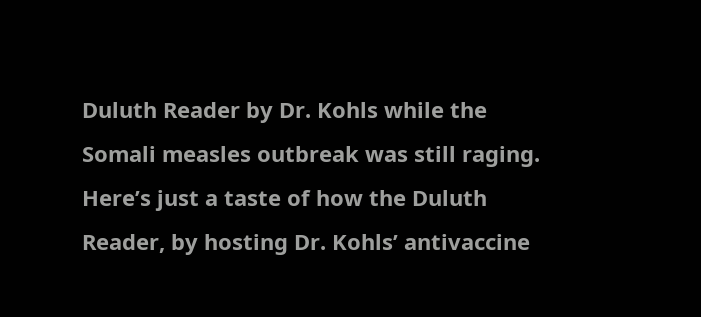Duluth Reader by Dr. Kohls while the Somali measles outbreak was still raging. Here’s just a taste of how the Duluth Reader, by hosting Dr. Kohls’ antivaccine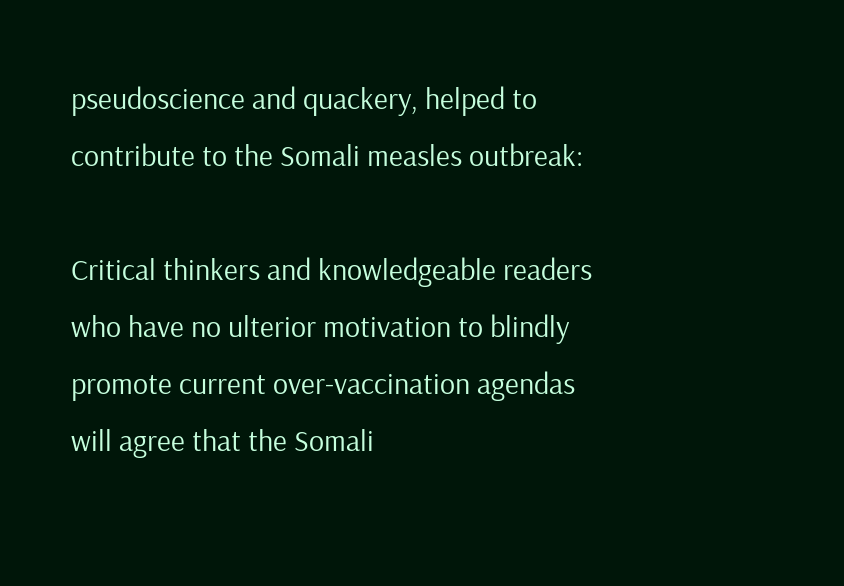pseudoscience and quackery, helped to contribute to the Somali measles outbreak:

Critical thinkers and knowledgeable readers who have no ulterior motivation to blindly promote current over-vaccination agendas will agree that the Somali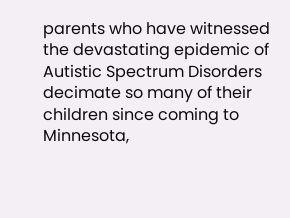parents who have witnessed the devastating epidemic of Autistic Spectrum Disorders decimate so many of their children since coming to Minnesota,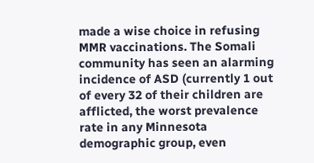made a wise choice in refusing MMR vaccinations. The Somali community has seen an alarming incidence of ASD (currently 1 out of every 32 of their children are afflicted, the worst prevalence rate in any Minnesota demographic group, even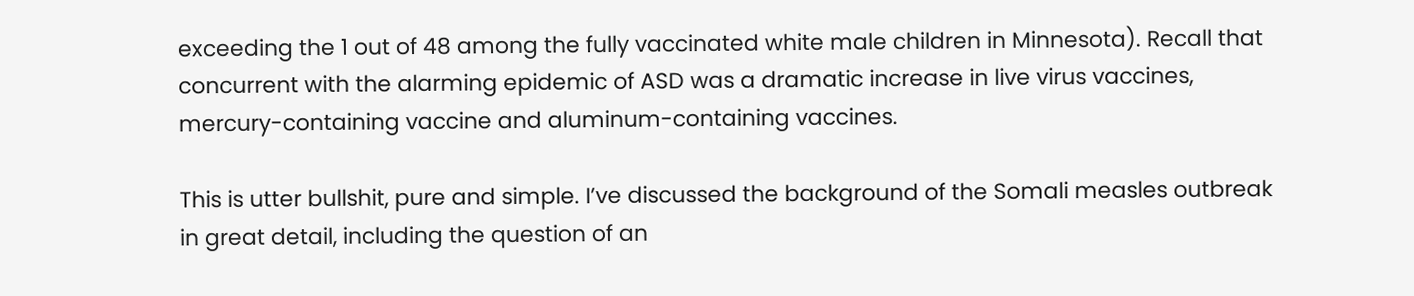exceeding the 1 out of 48 among the fully vaccinated white male children in Minnesota). Recall that concurrent with the alarming epidemic of ASD was a dramatic increase in live virus vaccines, mercury-containing vaccine and aluminum-containing vaccines.

This is utter bullshit, pure and simple. I’ve discussed the background of the Somali measles outbreak in great detail, including the question of an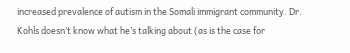increased prevalence of autism in the Somali immigrant community. Dr. Kohls doesn’t know what he’s talking about (as is the case for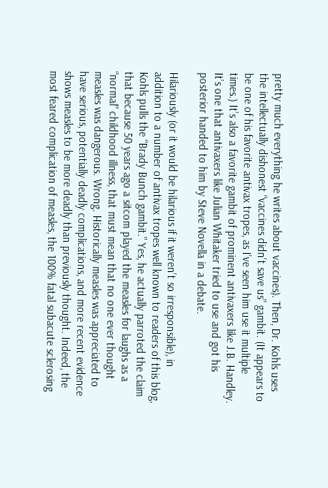pretty much everything he writes about vaccines). Then, Dr. Kohls uses the intellectually dishonest “vaccines didn’t save us” gambit. (It appears to be one of his favorite antivax tropes, as I’ve seen him use it multiple times.) It’s also a favorite gambit of prominent antivaxers like J.B. Handley. It’s one that antivaxers like Julian Whitaker tried to use and got his posterior handed to him by Steve Novella in a debate.

Hilariously (or it would be hilarious if it weren’t so irresponsible), in addition to a number of antivax tropes well known to readers of this blog, Kohls pulls the “Brady Bunch gambit.” Yes, he actually parroted the claim that because 50 years ago a sitcom played the measles for laughs as a “normal” childhood illness, that must mean that no one ever thought measles was dangerous. Wrong. Historically measles was appreciated to have serious, potentially deadly complications, and more recent evidence shows measles to be more deadly than previously thought. Indeed, the most feared complication of measles, the 100% fatal subacute sclerosing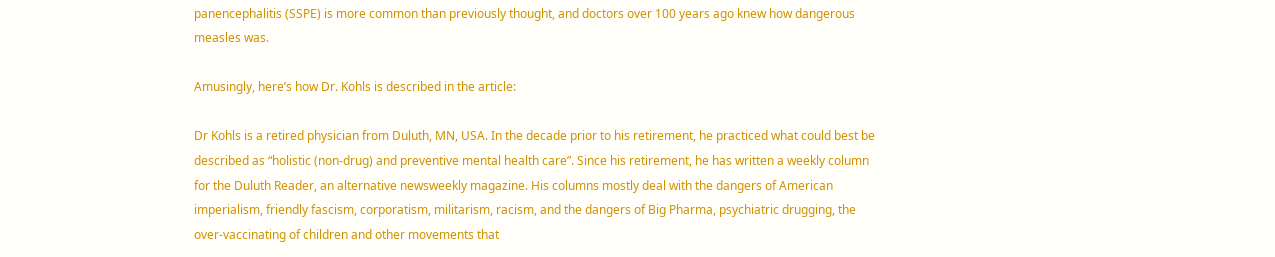panencephalitis (SSPE) is more common than previously thought, and doctors over 100 years ago knew how dangerous measles was.

Amusingly, here’s how Dr. Kohls is described in the article:

Dr Kohls is a retired physician from Duluth, MN, USA. In the decade prior to his retirement, he practiced what could best be described as “holistic (non-drug) and preventive mental health care”. Since his retirement, he has written a weekly column for the Duluth Reader, an alternative newsweekly magazine. His columns mostly deal with the dangers of American imperialism, friendly fascism, corporatism, militarism, racism, and the dangers of Big Pharma, psychiatric drugging, the over-vaccinating of children and other movements that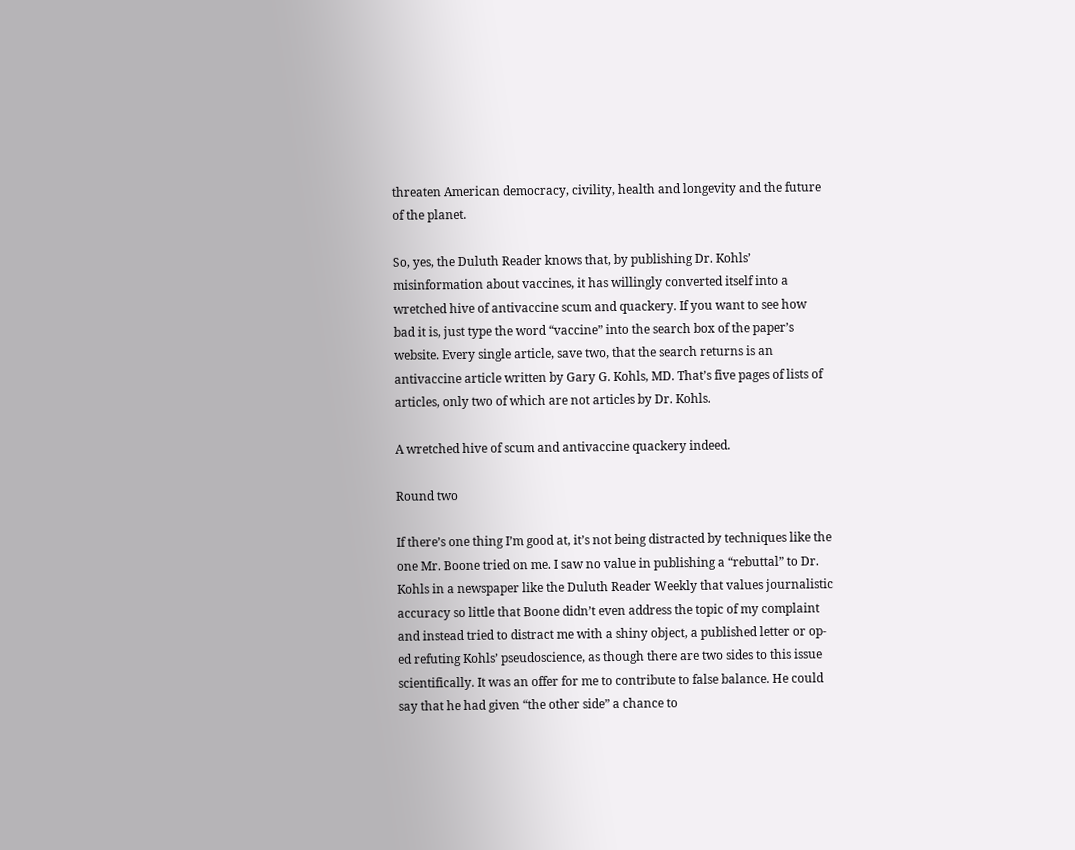threaten American democracy, civility, health and longevity and the future of the planet.

So, yes, the Duluth Reader knows that, by publishing Dr. Kohls’ misinformation about vaccines, it has willingly converted itself into a wretched hive of antivaccine scum and quackery. If you want to see how bad it is, just type the word “vaccine” into the search box of the paper’s website. Every single article, save two, that the search returns is an antivaccine article written by Gary G. Kohls, MD. That’s five pages of lists of articles, only two of which are not articles by Dr. Kohls.

A wretched hive of scum and antivaccine quackery indeed.

Round two

If there’s one thing I’m good at, it’s not being distracted by techniques like the one Mr. Boone tried on me. I saw no value in publishing a “rebuttal” to Dr. Kohls in a newspaper like the Duluth Reader Weekly that values journalistic accuracy so little that Boone didn’t even address the topic of my complaint and instead tried to distract me with a shiny object, a published letter or op-ed refuting Kohls’ pseudoscience, as though there are two sides to this issue scientifically. It was an offer for me to contribute to false balance. He could say that he had given “the other side” a chance to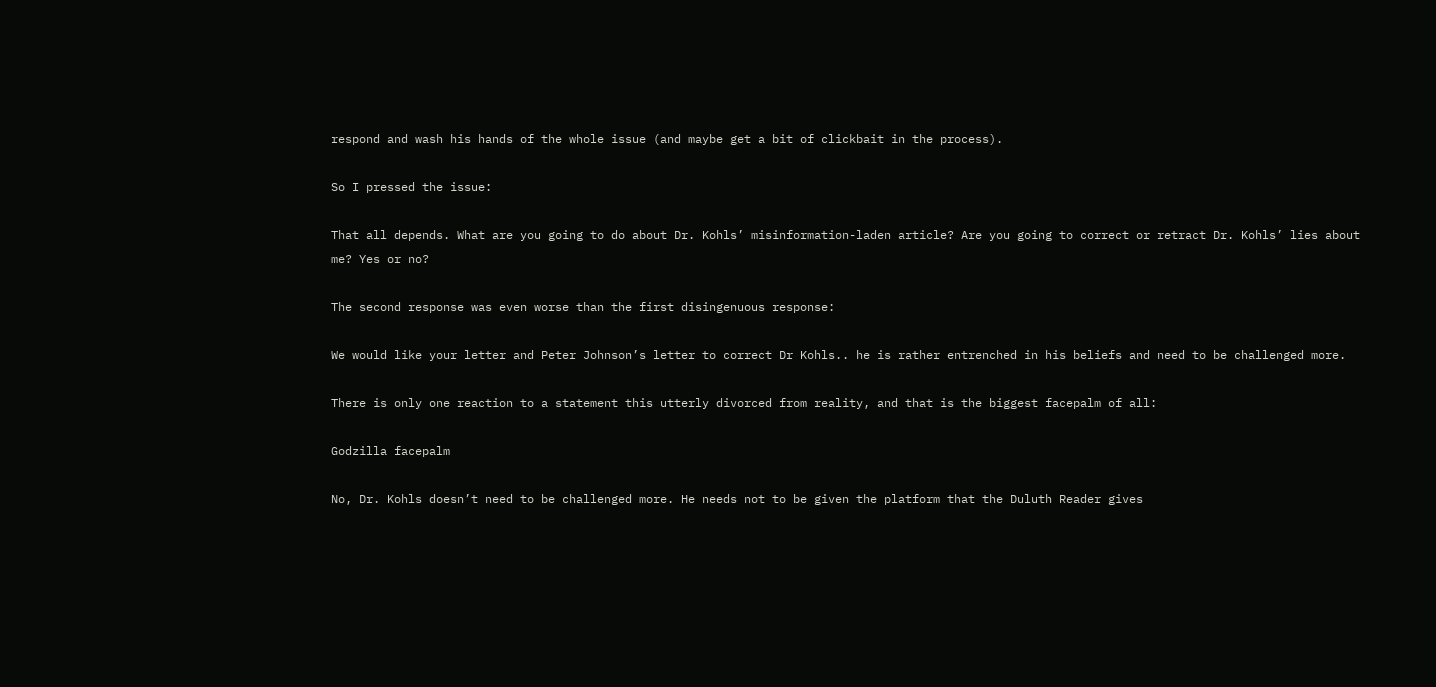respond and wash his hands of the whole issue (and maybe get a bit of clickbait in the process).

So I pressed the issue:

That all depends. What are you going to do about Dr. Kohls’ misinformation-laden article? Are you going to correct or retract Dr. Kohls’ lies about me? Yes or no?

The second response was even worse than the first disingenuous response:

We would like your letter and Peter Johnson’s letter to correct Dr Kohls.. he is rather entrenched in his beliefs and need to be challenged more.

There is only one reaction to a statement this utterly divorced from reality, and that is the biggest facepalm of all:

Godzilla facepalm

No, Dr. Kohls doesn’t need to be challenged more. He needs not to be given the platform that the Duluth Reader gives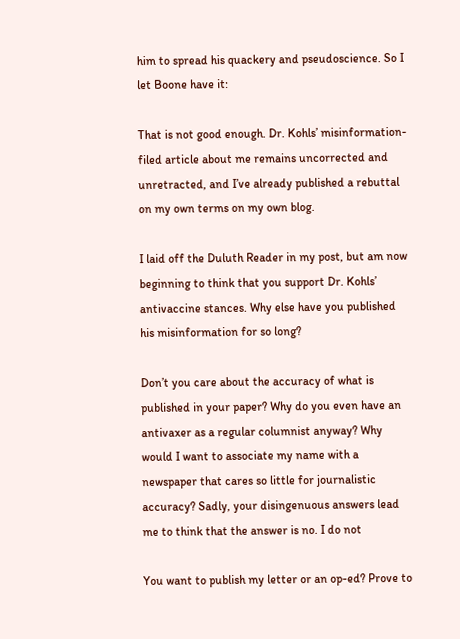him to spread his quackery and pseudoscience. So I let Boone have it:

That is not good enough. Dr. Kohls’ misinformation-filed article about me remains uncorrected and unretracted, and I’ve already published a rebuttal on my own terms on my own blog.

I laid off the Duluth Reader in my post, but am now beginning to think that you support Dr. Kohls’ antivaccine stances. Why else have you published his misinformation for so long?

Don’t you care about the accuracy of what is published in your paper? Why do you even have an antivaxer as a regular columnist anyway? Why would I want to associate my name with a newspaper that cares so little for journalistic accuracy? Sadly, your disingenuous answers lead me to think that the answer is no. I do not

You want to publish my letter or an op-ed? Prove to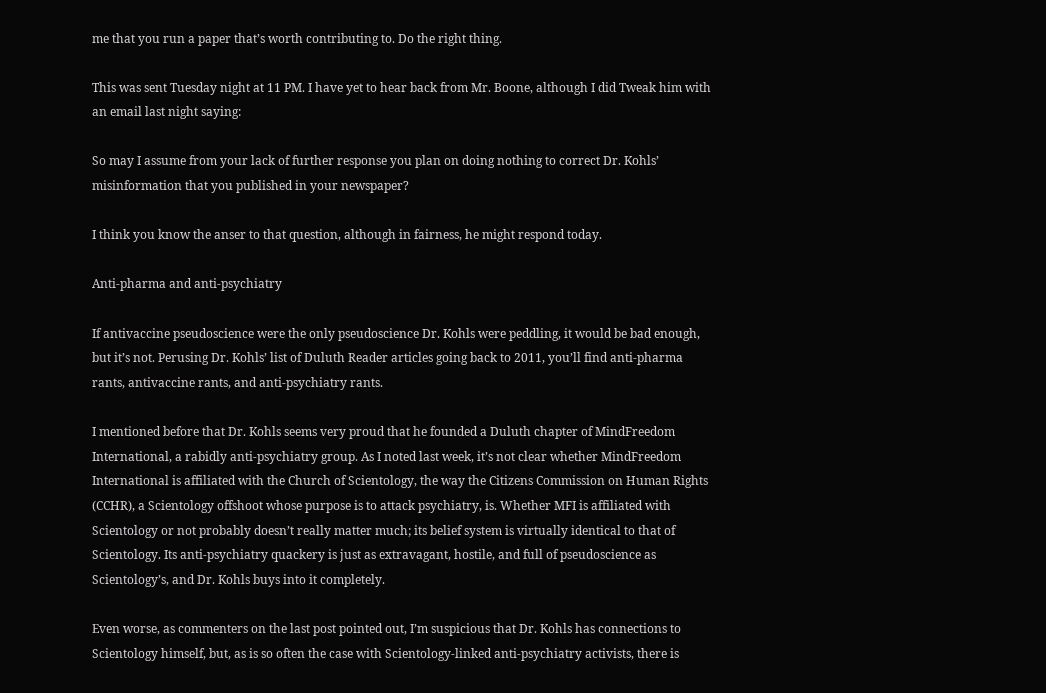me that you run a paper that’s worth contributing to. Do the right thing.

This was sent Tuesday night at 11 PM. I have yet to hear back from Mr. Boone, although I did Tweak him with an email last night saying:

So may I assume from your lack of further response you plan on doing nothing to correct Dr. Kohls’ misinformation that you published in your newspaper?

I think you know the anser to that question, although in fairness, he might respond today.

Anti-pharma and anti-psychiatry

If antivaccine pseudoscience were the only pseudoscience Dr. Kohls were peddling, it would be bad enough, but it’s not. Perusing Dr. Kohls’ list of Duluth Reader articles going back to 2011, you’ll find anti-pharma rants, antivaccine rants, and anti-psychiatry rants.

I mentioned before that Dr. Kohls seems very proud that he founded a Duluth chapter of MindFreedom International, a rabidly anti-psychiatry group. As I noted last week, it’s not clear whether MindFreedom International is affiliated with the Church of Scientology, the way the Citizens Commission on Human Rights (CCHR), a Scientology offshoot whose purpose is to attack psychiatry, is. Whether MFI is affiliated with Scientology or not probably doesn’t really matter much; its belief system is virtually identical to that of Scientology. Its anti-psychiatry quackery is just as extravagant, hostile, and full of pseudoscience as Scientology’s, and Dr. Kohls buys into it completely.

Even worse, as commenters on the last post pointed out, I’m suspicious that Dr. Kohls has connections to Scientology himself, but, as is so often the case with Scientology-linked anti-psychiatry activists, there is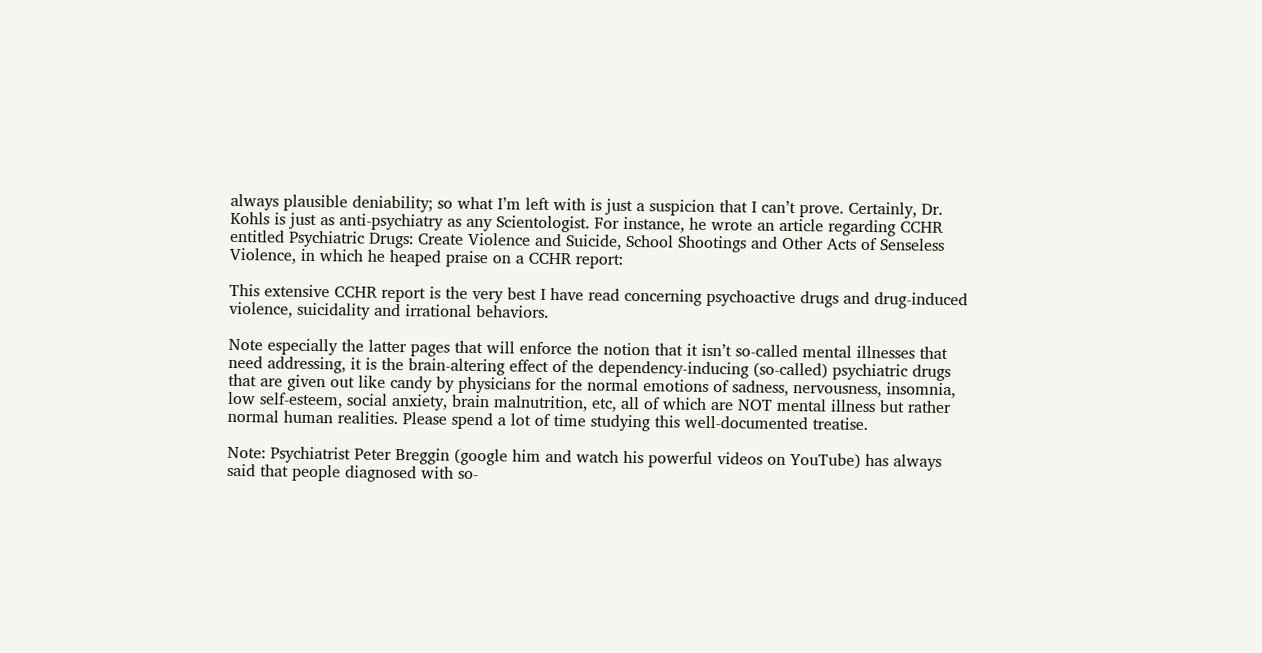always plausible deniability; so what I’m left with is just a suspicion that I can’t prove. Certainly, Dr. Kohls is just as anti-psychiatry as any Scientologist. For instance, he wrote an article regarding CCHR entitled Psychiatric Drugs: Create Violence and Suicide, School Shootings and Other Acts of Senseless Violence, in which he heaped praise on a CCHR report:

This extensive CCHR report is the very best I have read concerning psychoactive drugs and drug-induced violence, suicidality and irrational behaviors.

Note especially the latter pages that will enforce the notion that it isn’t so-called mental illnesses that need addressing, it is the brain-altering effect of the dependency-inducing (so-called) psychiatric drugs that are given out like candy by physicians for the normal emotions of sadness, nervousness, insomnia, low self-esteem, social anxiety, brain malnutrition, etc, all of which are NOT mental illness but rather normal human realities. Please spend a lot of time studying this well-documented treatise.

Note: Psychiatrist Peter Breggin (google him and watch his powerful videos on YouTube) has always said that people diagnosed with so-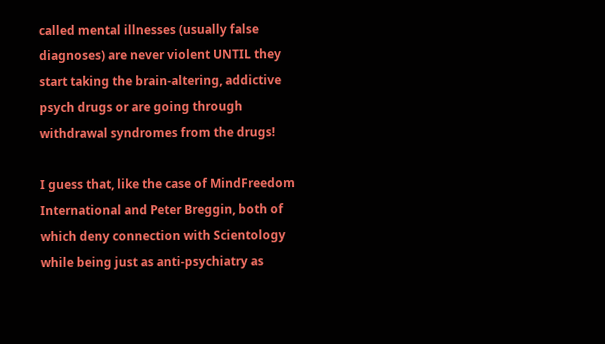called mental illnesses (usually false diagnoses) are never violent UNTIL they start taking the brain-altering, addictive psych drugs or are going through withdrawal syndromes from the drugs!

I guess that, like the case of MindFreedom International and Peter Breggin, both of which deny connection with Scientology while being just as anti-psychiatry as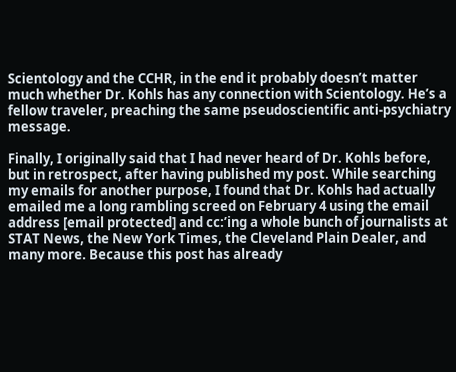Scientology and the CCHR, in the end it probably doesn’t matter much whether Dr. Kohls has any connection with Scientology. He’s a fellow traveler, preaching the same pseudoscientific anti-psychiatry message.

Finally, I originally said that I had never heard of Dr. Kohls before, but in retrospect, after having published my post. While searching my emails for another purpose, I found that Dr. Kohls had actually emailed me a long rambling screed on February 4 using the email address [email protected] and cc:’ing a whole bunch of journalists at STAT News, the New York Times, the Cleveland Plain Dealer, and many more. Because this post has already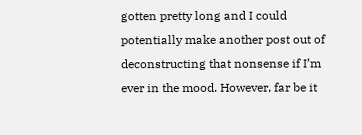gotten pretty long and I could potentially make another post out of deconstructing that nonsense if I’m ever in the mood. However, far be it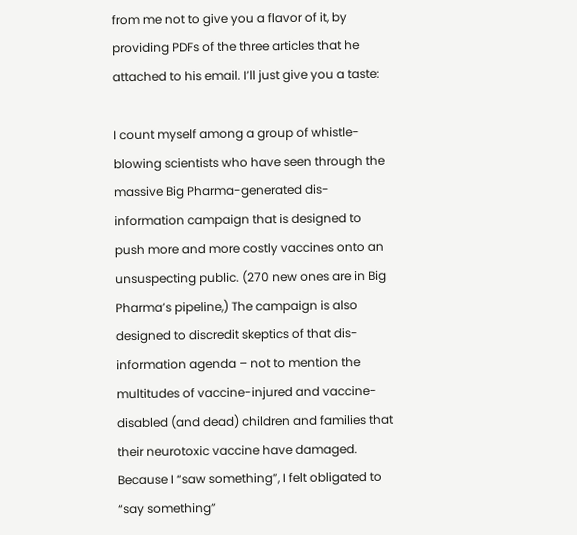from me not to give you a flavor of it, by providing PDFs of the three articles that he attached to his email. I’ll just give you a taste:

I count myself among a group of whistle-blowing scientists who have seen through the massive Big Pharma-generated dis-information campaign that is designed to push more and more costly vaccines onto an unsuspecting public. (270 new ones are in Big Pharma’s pipeline,) The campaign is also designed to discredit skeptics of that dis-information agenda – not to mention the multitudes of vaccine-injured and vaccine-disabled (and dead) children and families that their neurotoxic vaccine have damaged. Because I “saw something”, I felt obligated to “say something”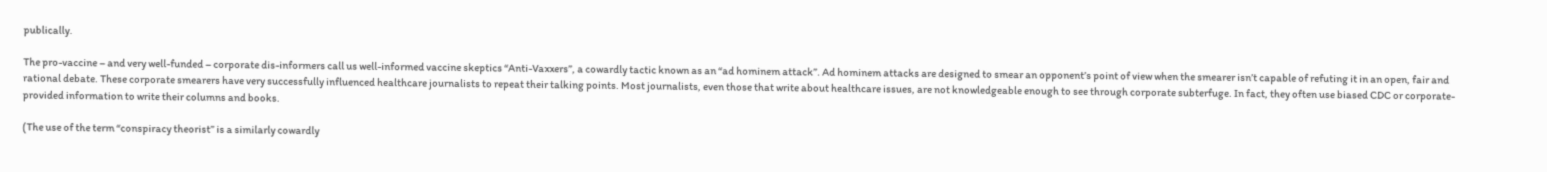publically.

The pro-vaccine – and very well-funded – corporate dis-informers call us well-informed vaccine skeptics “Anti-Vaxxers”, a cowardly tactic known as an “ad hominem attack”. Ad hominem attacks are designed to smear an opponent’s point of view when the smearer isn’t capable of refuting it in an open, fair and rational debate. These corporate smearers have very successfully influenced healthcare journalists to repeat their talking points. Most journalists, even those that write about healthcare issues, are not knowledgeable enough to see through corporate subterfuge. In fact, they often use biased CDC or corporate-provided information to write their columns and books.

(The use of the term “conspiracy theorist” is a similarly cowardly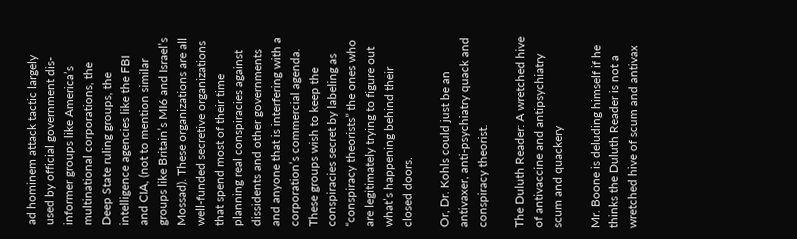ad hominem attack tactic largely used by official government dis-informer groups like America’s multinational corporations, the Deep State ruling groups, the intelligence agencies like the FBI and CIA, (not to mention similar groups like Britain’s MI6 and Israel’s Mossad). These organizations are all well-funded secretive organizations that spend most of their time planning real conspiracies against dissidents and other governments and anyone that is interfering with a corporation’s commercial agenda. These groups wish to keep the conspiracies secret by labeling as “conspiracy theorists” the ones who are legitimately trying to figure out what’s happening behind their closed doors.

Or, Dr. Kohls could just be an antivaxer, anti-psychiatry quack and conspiracy theorist.

The Duluth Reader: A wretched hive of antivaccine and antipsychiatry scum and quackery

Mr. Boone is deluding himself if he thinks the Duluth Reader is not a wretched hive of scum and antivax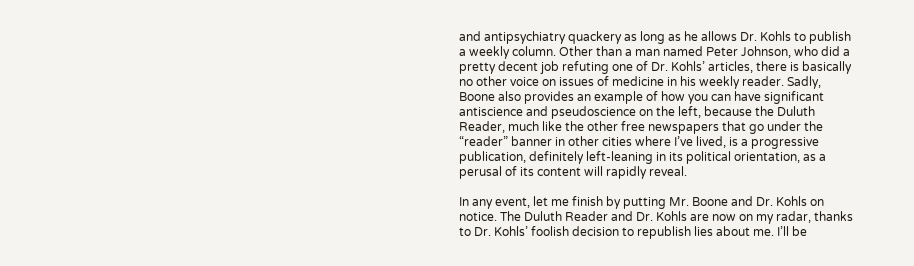and antipsychiatry quackery as long as he allows Dr. Kohls to publish a weekly column. Other than a man named Peter Johnson, who did a pretty decent job refuting one of Dr. Kohls’ articles, there is basically no other voice on issues of medicine in his weekly reader. Sadly, Boone also provides an example of how you can have significant antiscience and pseudoscience on the left, because the Duluth Reader, much like the other free newspapers that go under the “reader” banner in other cities where I’ve lived, is a progressive publication, definitely left-leaning in its political orientation, as a perusal of its content will rapidly reveal.

In any event, let me finish by putting Mr. Boone and Dr. Kohls on notice. The Duluth Reader and Dr. Kohls are now on my radar, thanks to Dr. Kohls’ foolish decision to republish lies about me. I’ll be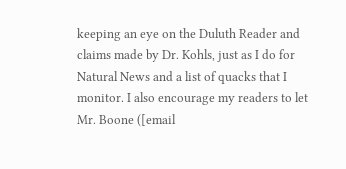keeping an eye on the Duluth Reader and claims made by Dr. Kohls, just as I do for Natural News and a list of quacks that I monitor. I also encourage my readers to let Mr. Boone ([email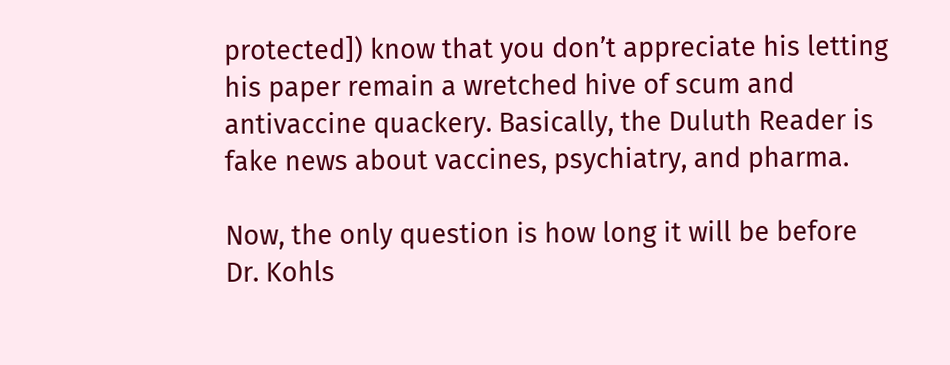protected]) know that you don’t appreciate his letting his paper remain a wretched hive of scum and antivaccine quackery. Basically, the Duluth Reader is fake news about vaccines, psychiatry, and pharma.

Now, the only question is how long it will be before Dr. Kohls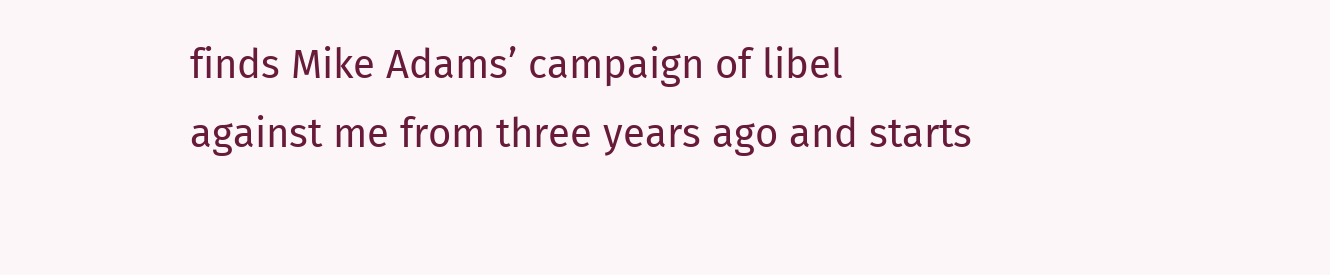finds Mike Adams’ campaign of libel against me from three years ago and starts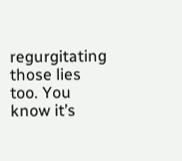regurgitating those lies too. You know it’s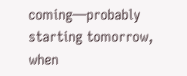coming—probably starting tomorrow, when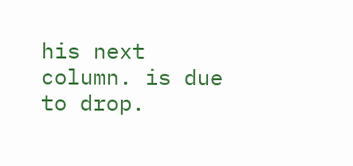his next column. is due to drop.